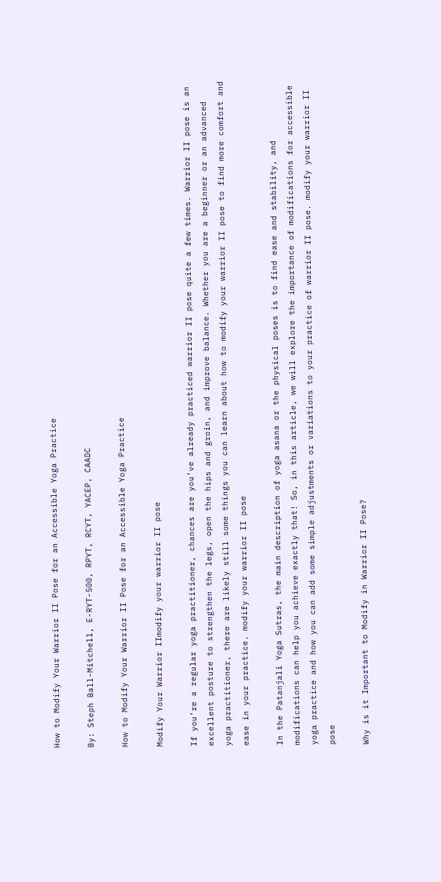How to Modify Your Warrior II Pose for an Accessible Yoga Practice

By: Steph Ball-Mitchell, E-RYT-500, RPYT, RCYT, YACEP, CAADC

How to Modify Your Warrior II Pose for an Accessible Yoga Practice

Modify Your Warrior IImodify your warrior II pose

If you’re a regular yoga practitioner, chances are you’ve already practiced warrior II pose quite a few times. Warrior II pose is an excellent posture to strengthen the legs, open the hips and groin, and improve balance. Whether you are a beginner or an advanced yoga practitioner, there are likely still some things you can learn about how to modify your warrior II pose to find more comfort and ease in your practice. modify your warrior II pose

In the Patanjali Yoga Sutras, the main description of yoga asana or the physical poses is to find ease and stability, and modifications can help you achieve exactly that! So, in this article, we will explore the importance of modifications for accessible yoga practice and how you can add some simple adjustments or variations to your practice of warrior II pose. modify your warrior II pose

Why is it Important to Modify in Warrior II Pose?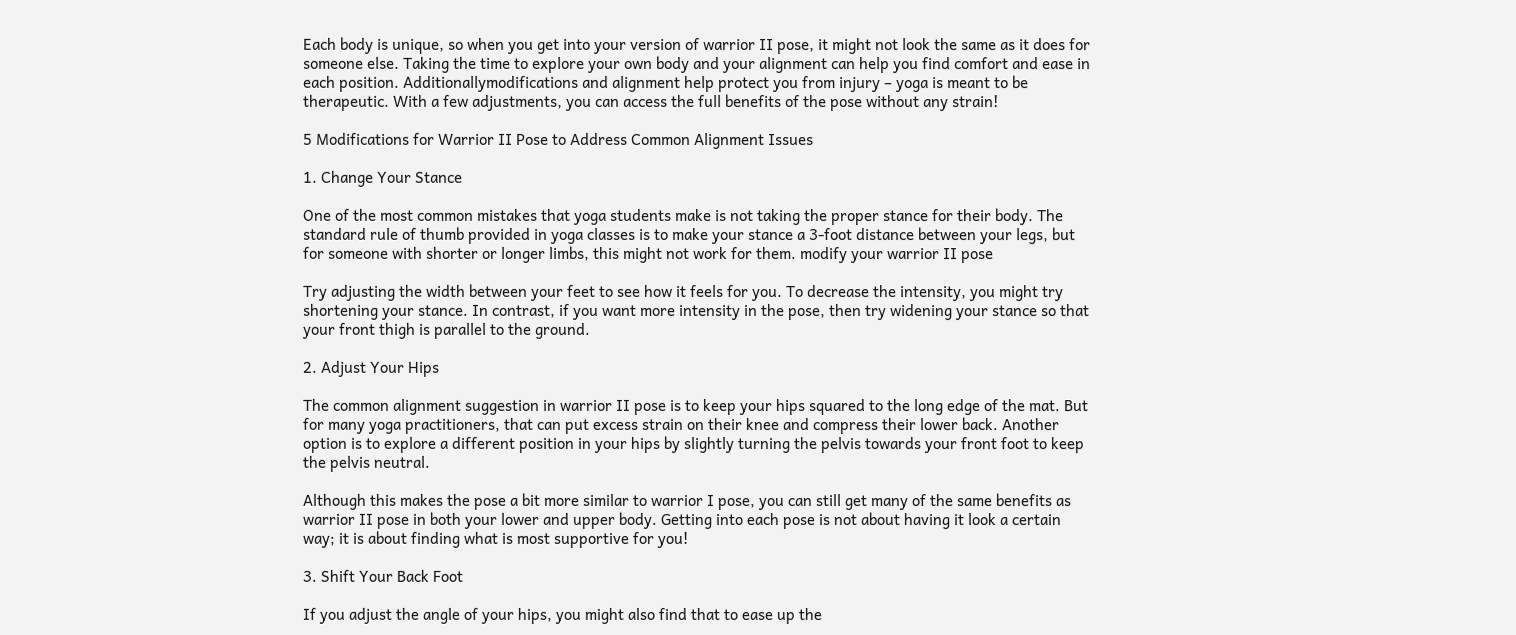Each body is unique, so when you get into your version of warrior II pose, it might not look the same as it does for someone else. Taking the time to explore your own body and your alignment can help you find comfort and ease in each position. Additionallymodifications and alignment help protect you from injury – yoga is meant to be therapeutic. With a few adjustments, you can access the full benefits of the pose without any strain!

5 Modifications for Warrior II Pose to Address Common Alignment Issues

1. Change Your Stance

One of the most common mistakes that yoga students make is not taking the proper stance for their body. The standard rule of thumb provided in yoga classes is to make your stance a 3-foot distance between your legs, but for someone with shorter or longer limbs, this might not work for them. modify your warrior II pose

Try adjusting the width between your feet to see how it feels for you. To decrease the intensity, you might try shortening your stance. In contrast, if you want more intensity in the pose, then try widening your stance so that your front thigh is parallel to the ground.

2. Adjust Your Hips

The common alignment suggestion in warrior II pose is to keep your hips squared to the long edge of the mat. But for many yoga practitioners, that can put excess strain on their knee and compress their lower back. Another option is to explore a different position in your hips by slightly turning the pelvis towards your front foot to keep the pelvis neutral.

Although this makes the pose a bit more similar to warrior I pose, you can still get many of the same benefits as warrior II pose in both your lower and upper body. Getting into each pose is not about having it look a certain way; it is about finding what is most supportive for you!

3. Shift Your Back Foot

If you adjust the angle of your hips, you might also find that to ease up the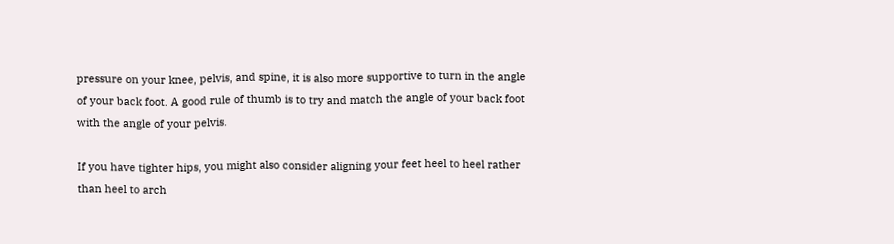pressure on your knee, pelvis, and spine, it is also more supportive to turn in the angle of your back foot. A good rule of thumb is to try and match the angle of your back foot with the angle of your pelvis.

If you have tighter hips, you might also consider aligning your feet heel to heel rather than heel to arch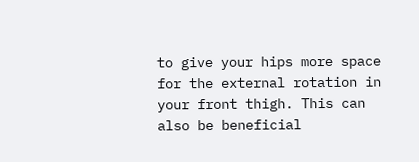to give your hips more space for the external rotation in your front thigh. This can also be beneficial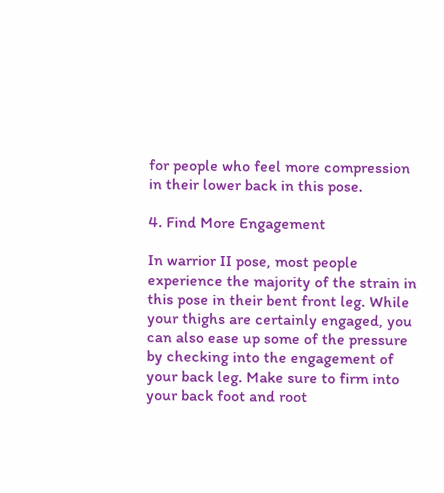for people who feel more compression in their lower back in this pose.

4. Find More Engagement

In warrior II pose, most people experience the majority of the strain in this pose in their bent front leg. While your thighs are certainly engaged, you can also ease up some of the pressure by checking into the engagement of your back leg. Make sure to firm into your back foot and root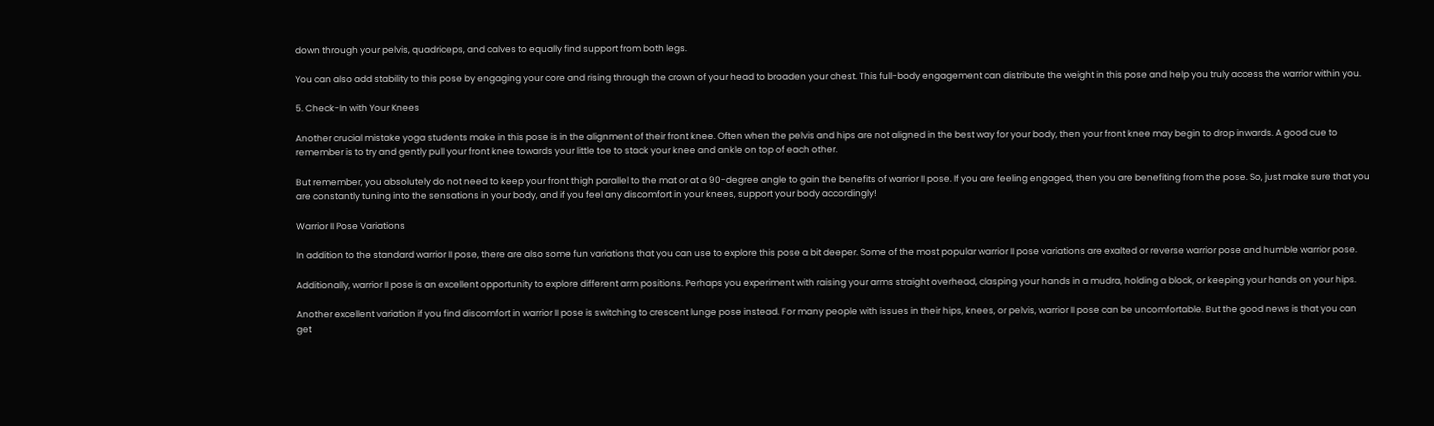down through your pelvis, quadriceps, and calves to equally find support from both legs.

You can also add stability to this pose by engaging your core and rising through the crown of your head to broaden your chest. This full-body engagement can distribute the weight in this pose and help you truly access the warrior within you.

5. Check-In with Your Knees

Another crucial mistake yoga students make in this pose is in the alignment of their front knee. Often when the pelvis and hips are not aligned in the best way for your body, then your front knee may begin to drop inwards. A good cue to remember is to try and gently pull your front knee towards your little toe to stack your knee and ankle on top of each other.

But remember, you absolutely do not need to keep your front thigh parallel to the mat or at a 90-degree angle to gain the benefits of warrior II pose. If you are feeling engaged, then you are benefiting from the pose. So, just make sure that you are constantly tuning into the sensations in your body, and if you feel any discomfort in your knees, support your body accordingly!

Warrior II Pose Variations

In addition to the standard warrior II pose, there are also some fun variations that you can use to explore this pose a bit deeper. Some of the most popular warrior II pose variations are exalted or reverse warrior pose and humble warrior pose.

Additionally, warrior II pose is an excellent opportunity to explore different arm positions. Perhaps you experiment with raising your arms straight overhead, clasping your hands in a mudra, holding a block, or keeping your hands on your hips.

Another excellent variation if you find discomfort in warrior II pose is switching to crescent lunge pose instead. For many people with issues in their hips, knees, or pelvis, warrior II pose can be uncomfortable. But the good news is that you can get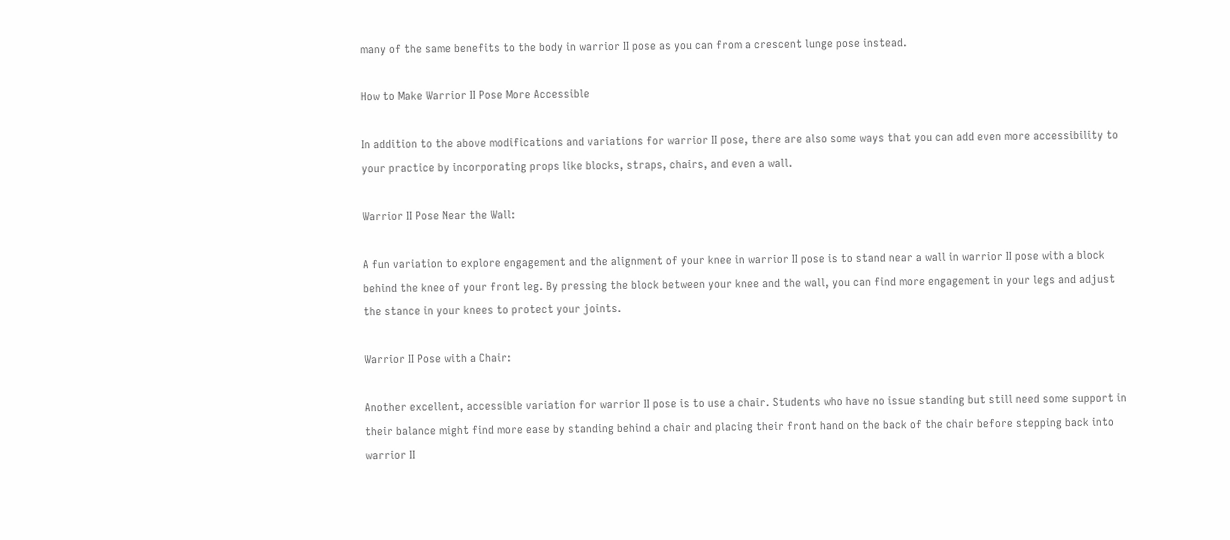many of the same benefits to the body in warrior II pose as you can from a crescent lunge pose instead.

How to Make Warrior II Pose More Accessible

In addition to the above modifications and variations for warrior II pose, there are also some ways that you can add even more accessibility to your practice by incorporating props like blocks, straps, chairs, and even a wall.

Warrior II Pose Near the Wall:

A fun variation to explore engagement and the alignment of your knee in warrior II pose is to stand near a wall in warrior II pose with a block behind the knee of your front leg. By pressing the block between your knee and the wall, you can find more engagement in your legs and adjust the stance in your knees to protect your joints.

Warrior II Pose with a Chair:

Another excellent, accessible variation for warrior II pose is to use a chair. Students who have no issue standing but still need some support in their balance might find more ease by standing behind a chair and placing their front hand on the back of the chair before stepping back into warrior II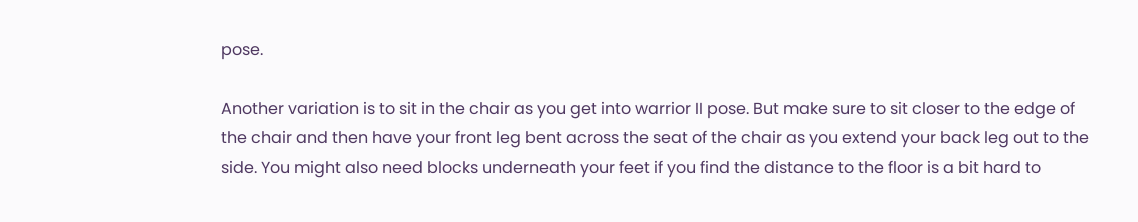pose.

Another variation is to sit in the chair as you get into warrior II pose. But make sure to sit closer to the edge of the chair and then have your front leg bent across the seat of the chair as you extend your back leg out to the side. You might also need blocks underneath your feet if you find the distance to the floor is a bit hard to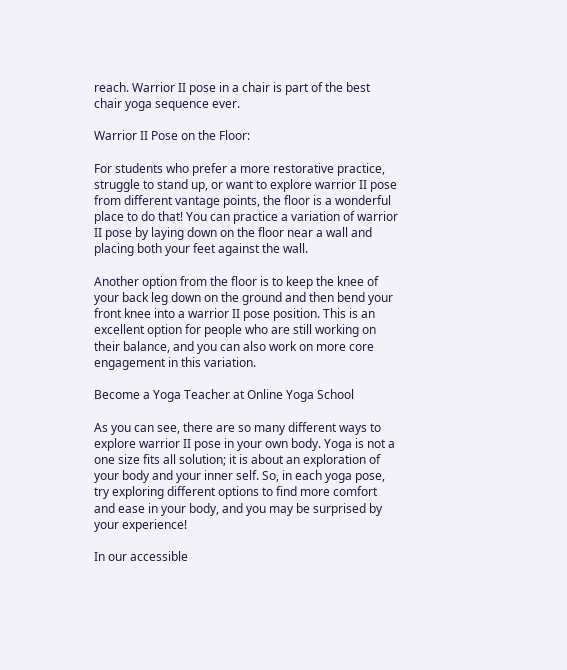reach. Warrior II pose in a chair is part of the best chair yoga sequence ever.

Warrior II Pose on the Floor:

For students who prefer a more restorative practice, struggle to stand up, or want to explore warrior II pose from different vantage points, the floor is a wonderful place to do that! You can practice a variation of warrior II pose by laying down on the floor near a wall and placing both your feet against the wall.

Another option from the floor is to keep the knee of your back leg down on the ground and then bend your front knee into a warrior II pose position. This is an excellent option for people who are still working on their balance, and you can also work on more core engagement in this variation.

Become a Yoga Teacher at Online Yoga School

As you can see, there are so many different ways to explore warrior II pose in your own body. Yoga is not a one size fits all solution; it is about an exploration of your body and your inner self. So, in each yoga pose, try exploring different options to find more comfort and ease in your body, and you may be surprised by your experience!

In our accessible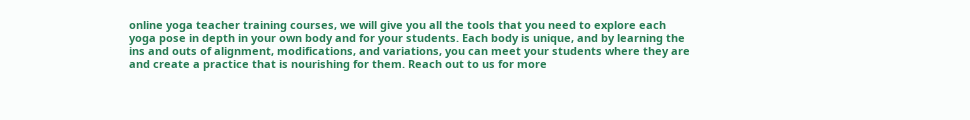online yoga teacher training courses, we will give you all the tools that you need to explore each yoga pose in depth in your own body and for your students. Each body is unique, and by learning the ins and outs of alignment, modifications, and variations, you can meet your students where they are and create a practice that is nourishing for them. Reach out to us for more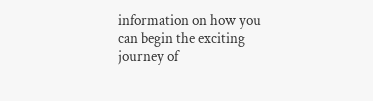information on how you can begin the exciting journey of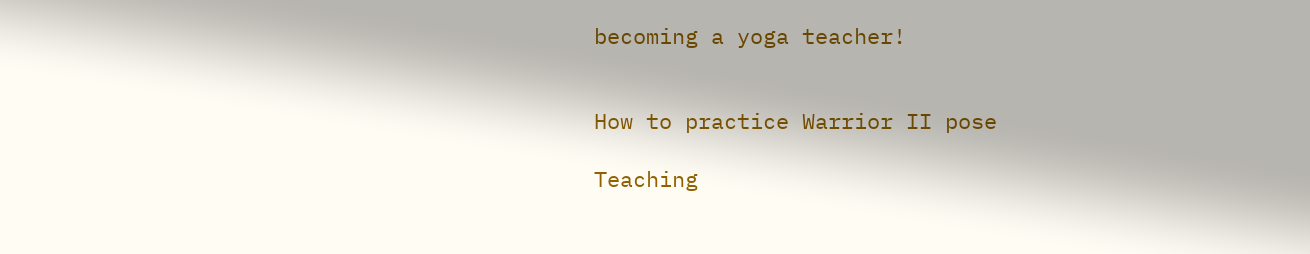becoming a yoga teacher!


How to practice Warrior II pose

Teaching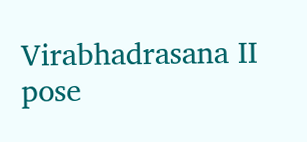Virabhadrasana II pose